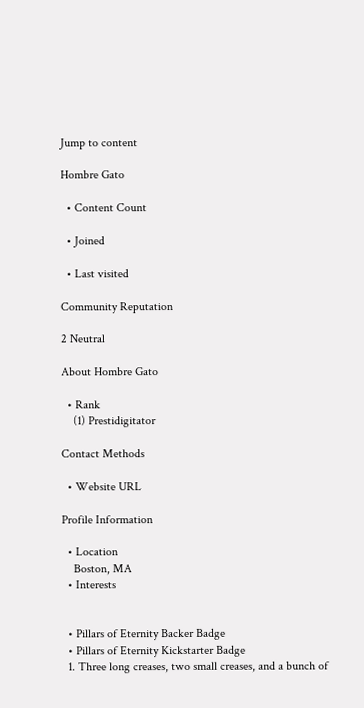Jump to content

Hombre Gato

  • Content Count

  • Joined

  • Last visited

Community Reputation

2 Neutral

About Hombre Gato

  • Rank
    (1) Prestidigitator

Contact Methods

  • Website URL

Profile Information

  • Location
    Boston, MA
  • Interests


  • Pillars of Eternity Backer Badge
  • Pillars of Eternity Kickstarter Badge
  1. Three long creases, two small creases, and a bunch of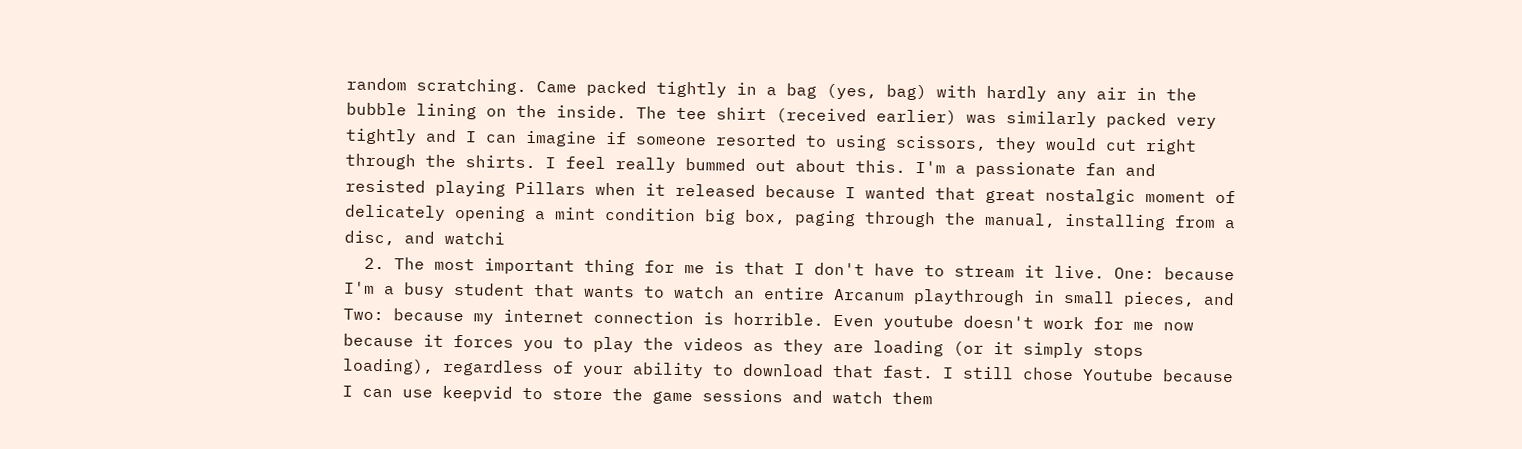random scratching. Came packed tightly in a bag (yes, bag) with hardly any air in the bubble lining on the inside. The tee shirt (received earlier) was similarly packed very tightly and I can imagine if someone resorted to using scissors, they would cut right through the shirts. I feel really bummed out about this. I'm a passionate fan and resisted playing Pillars when it released because I wanted that great nostalgic moment of delicately opening a mint condition big box, paging through the manual, installing from a disc, and watchi
  2. The most important thing for me is that I don't have to stream it live. One: because I'm a busy student that wants to watch an entire Arcanum playthrough in small pieces, and Two: because my internet connection is horrible. Even youtube doesn't work for me now because it forces you to play the videos as they are loading (or it simply stops loading), regardless of your ability to download that fast. I still chose Youtube because I can use keepvid to store the game sessions and watch them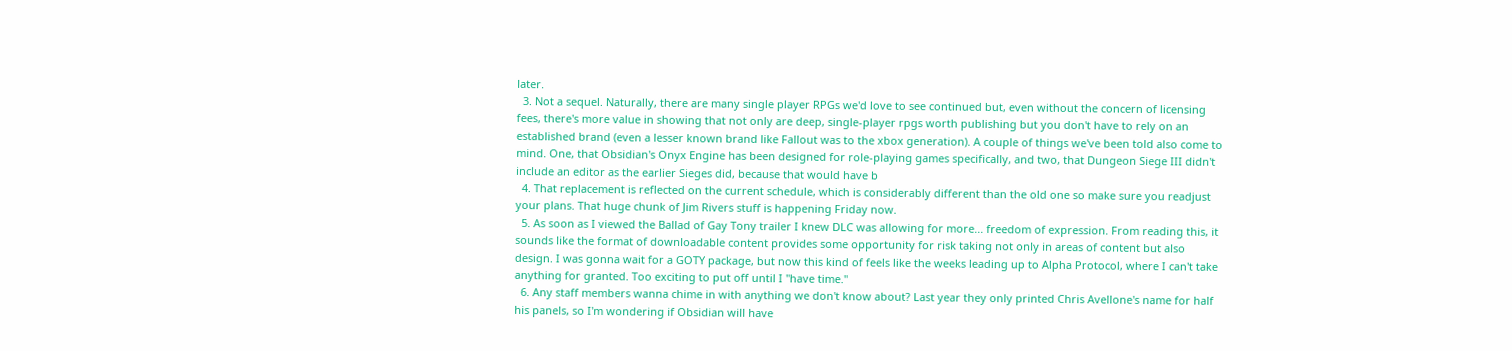later.
  3. Not a sequel. Naturally, there are many single player RPGs we'd love to see continued but, even without the concern of licensing fees, there's more value in showing that not only are deep, single-player rpgs worth publishing but you don't have to rely on an established brand (even a lesser known brand like Fallout was to the xbox generation). A couple of things we've been told also come to mind. One, that Obsidian's Onyx Engine has been designed for role-playing games specifically, and two, that Dungeon Siege III didn't include an editor as the earlier Sieges did, because that would have b
  4. That replacement is reflected on the current schedule, which is considerably different than the old one so make sure you readjust your plans. That huge chunk of Jim Rivers stuff is happening Friday now.
  5. As soon as I viewed the Ballad of Gay Tony trailer I knew DLC was allowing for more... freedom of expression. From reading this, it sounds like the format of downloadable content provides some opportunity for risk taking not only in areas of content but also design. I was gonna wait for a GOTY package, but now this kind of feels like the weeks leading up to Alpha Protocol, where I can't take anything for granted. Too exciting to put off until I "have time."
  6. Any staff members wanna chime in with anything we don't know about? Last year they only printed Chris Avellone's name for half his panels, so I'm wondering if Obsidian will have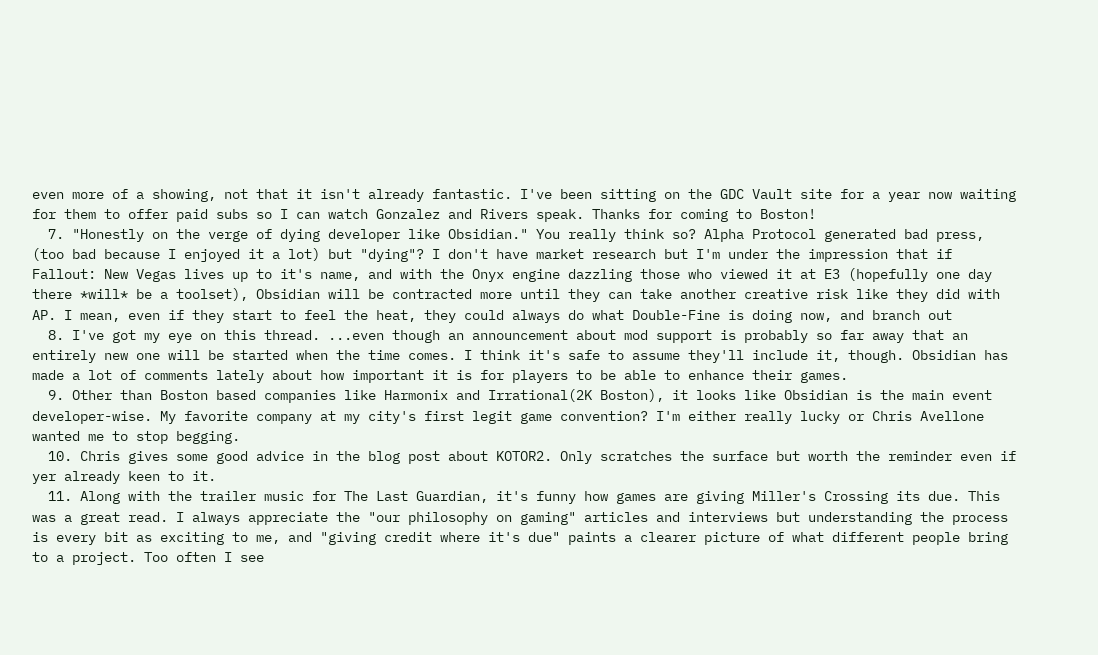even more of a showing, not that it isn't already fantastic. I've been sitting on the GDC Vault site for a year now waiting for them to offer paid subs so I can watch Gonzalez and Rivers speak. Thanks for coming to Boston!
  7. "Honestly on the verge of dying developer like Obsidian." You really think so? Alpha Protocol generated bad press, (too bad because I enjoyed it a lot) but "dying"? I don't have market research but I'm under the impression that if Fallout: New Vegas lives up to it's name, and with the Onyx engine dazzling those who viewed it at E3 (hopefully one day there *will* be a toolset), Obsidian will be contracted more until they can take another creative risk like they did with AP. I mean, even if they start to feel the heat, they could always do what Double-Fine is doing now, and branch out
  8. I've got my eye on this thread. ...even though an announcement about mod support is probably so far away that an entirely new one will be started when the time comes. I think it's safe to assume they'll include it, though. Obsidian has made a lot of comments lately about how important it is for players to be able to enhance their games.
  9. Other than Boston based companies like Harmonix and Irrational(2K Boston), it looks like Obsidian is the main event developer-wise. My favorite company at my city's first legit game convention? I'm either really lucky or Chris Avellone wanted me to stop begging.
  10. Chris gives some good advice in the blog post about KOTOR2. Only scratches the surface but worth the reminder even if yer already keen to it.
  11. Along with the trailer music for The Last Guardian, it's funny how games are giving Miller's Crossing its due. This was a great read. I always appreciate the "our philosophy on gaming" articles and interviews but understanding the process is every bit as exciting to me, and "giving credit where it's due" paints a clearer picture of what different people bring to a project. Too often I see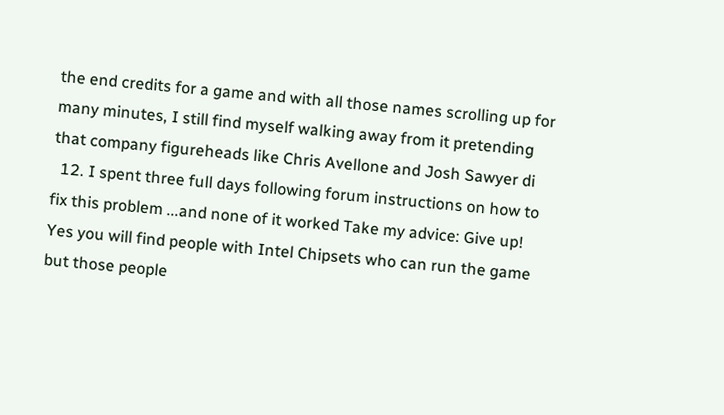the end credits for a game and with all those names scrolling up for many minutes, I still find myself walking away from it pretending that company figureheads like Chris Avellone and Josh Sawyer di
  12. I spent three full days following forum instructions on how to fix this problem ...and none of it worked Take my advice: Give up! Yes you will find people with Intel Chipsets who can run the game but those people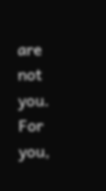are not you. For you,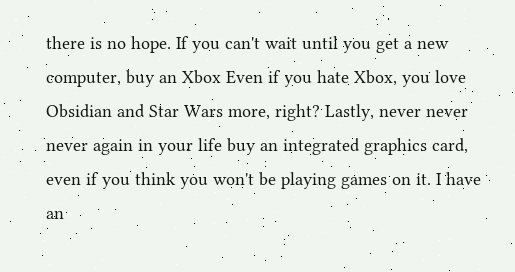there is no hope. If you can't wait until you get a new computer, buy an Xbox Even if you hate Xbox, you love Obsidian and Star Wars more, right? Lastly, never never never again in your life buy an integrated graphics card, even if you think you won't be playing games on it. I have an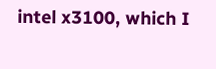intel x3100, which I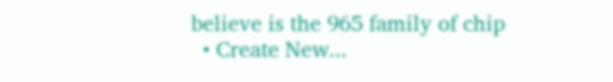believe is the 965 family of chip
  • Create New...